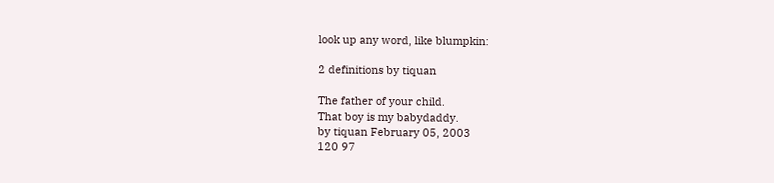look up any word, like blumpkin:

2 definitions by tiquan

The father of your child.
That boy is my babydaddy.
by tiquan February 05, 2003
120 97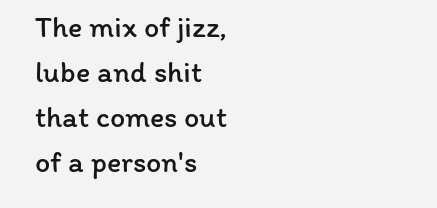The mix of jizz, lube and shit that comes out of a person's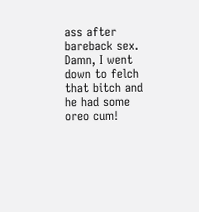ass after bareback sex.
Damn, I went down to felch that bitch and he had some oreo cum!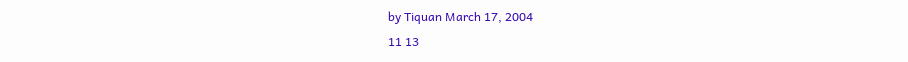by Tiquan March 17, 2004
11 13